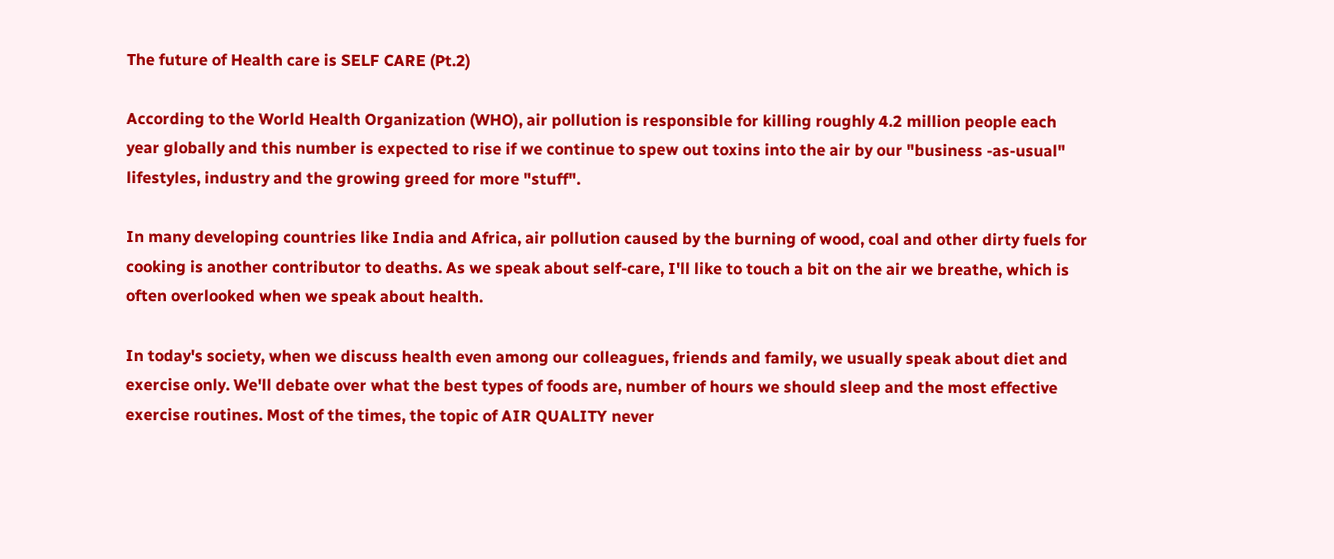The future of Health care is SELF CARE (Pt.2)

According to the World Health Organization (WHO), air pollution is responsible for killing roughly 4.2 million people each year globally and this number is expected to rise if we continue to spew out toxins into the air by our "business -as-usual" lifestyles, industry and the growing greed for more "stuff".

In many developing countries like India and Africa, air pollution caused by the burning of wood, coal and other dirty fuels for cooking is another contributor to deaths. As we speak about self-care, I'll like to touch a bit on the air we breathe, which is often overlooked when we speak about health.

In today's society, when we discuss health even among our colleagues, friends and family, we usually speak about diet and exercise only. We'll debate over what the best types of foods are, number of hours we should sleep and the most effective exercise routines. Most of the times, the topic of AIR QUALITY never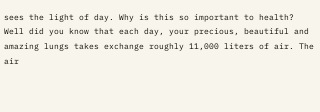sees the light of day. Why is this so important to health? Well did you know that each day, your precious, beautiful and amazing lungs takes exchange roughly 11,000 liters of air. The air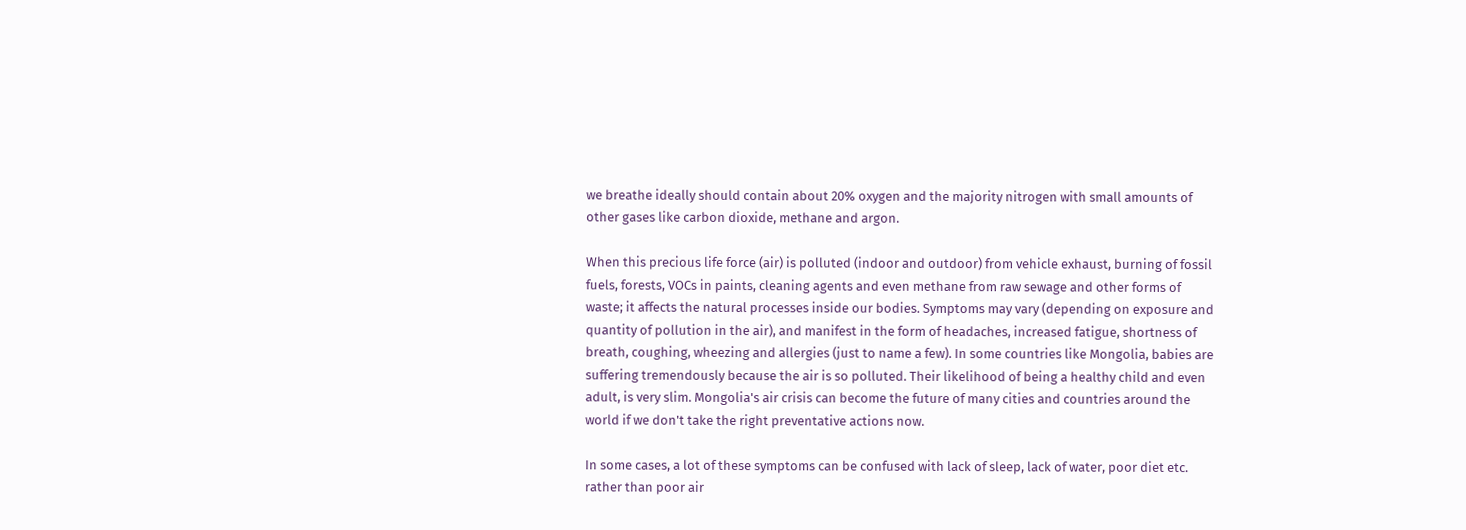we breathe ideally should contain about 20% oxygen and the majority nitrogen with small amounts of other gases like carbon dioxide, methane and argon.

When this precious life force (air) is polluted (indoor and outdoor) from vehicle exhaust, burning of fossil fuels, forests, VOCs in paints, cleaning agents and even methane from raw sewage and other forms of waste; it affects the natural processes inside our bodies. Symptoms may vary (depending on exposure and quantity of pollution in the air), and manifest in the form of headaches, increased fatigue, shortness of breath, coughing, wheezing and allergies (just to name a few). In some countries like Mongolia, babies are suffering tremendously because the air is so polluted. Their likelihood of being a healthy child and even adult, is very slim. Mongolia's air crisis can become the future of many cities and countries around the world if we don't take the right preventative actions now.

In some cases, a lot of these symptoms can be confused with lack of sleep, lack of water, poor diet etc. rather than poor air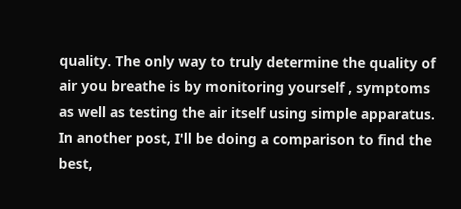quality. The only way to truly determine the quality of air you breathe is by monitoring yourself , symptoms as well as testing the air itself using simple apparatus. In another post, I'll be doing a comparison to find the best,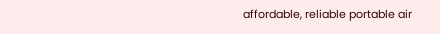affordable, reliable portable air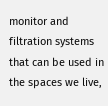monitor and filtration systems that can be used in the spaces we live,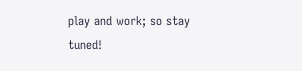play and work; so stay tuned!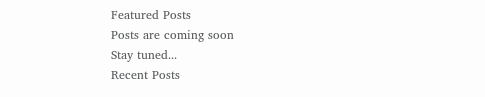Featured Posts
Posts are coming soon
Stay tuned...
Recent Posts